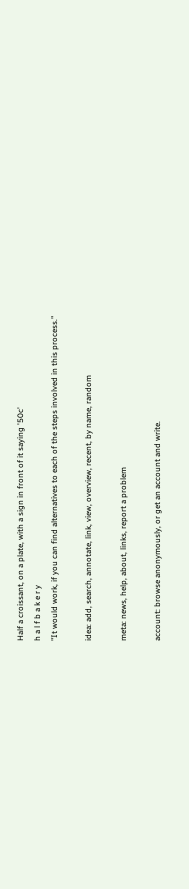Half a croissant, on a plate, with a sign in front of it saying '50c'
h a l f b a k e r y
"It would work, if you can find alternatives to each of the steps involved in this process."

idea: add, search, annotate, link, view, overview, recent, by name, random

meta: news, help, about, links, report a problem

account: browse anonymously, or get an account and write.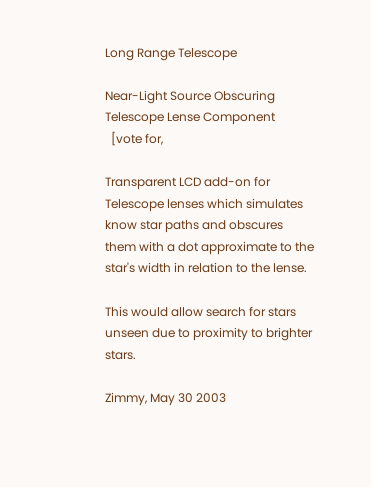Long Range Telescope

Near-Light Source Obscuring Telescope Lense Component
  [vote for,

Transparent LCD add-on for Telescope lenses which simulates know star paths and obscures them with a dot approximate to the star's width in relation to the lense.

This would allow search for stars unseen due to proximity to brighter stars.

Zimmy, May 30 2003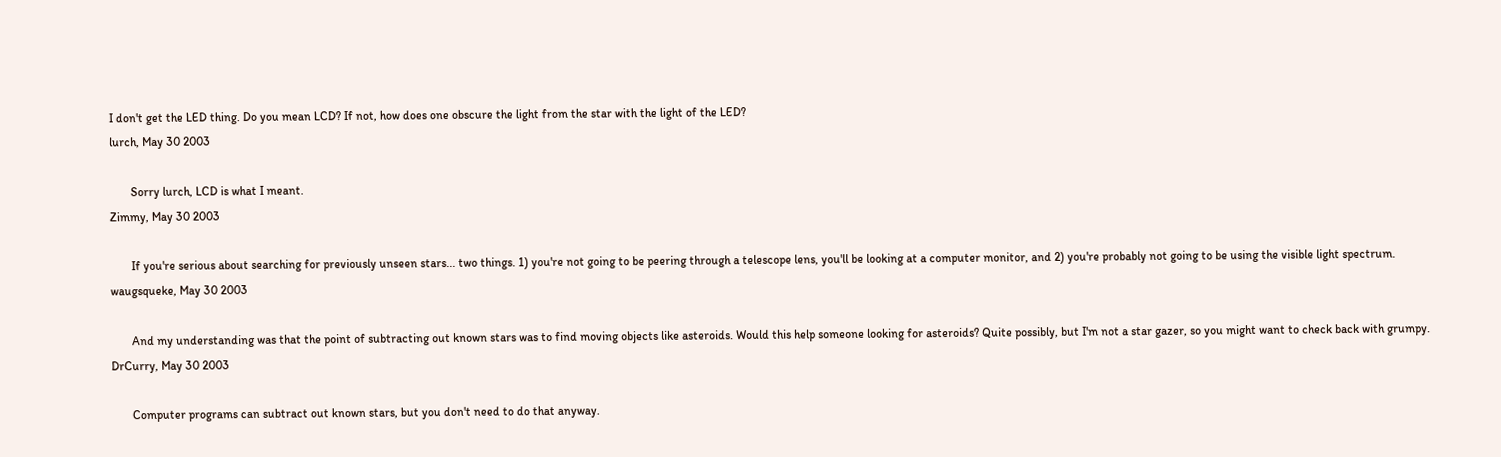I don't get the LED thing. Do you mean LCD? If not, how does one obscure the light from the star with the light of the LED?
lurch, May 30 2003

       Sorry lurch, LCD is what I meant.
Zimmy, May 30 2003

       If you're serious about searching for previously unseen stars... two things. 1) you're not going to be peering through a telescope lens, you'll be looking at a computer monitor, and 2) you're probably not going to be using the visible light spectrum.
waugsqueke, May 30 2003

       And my understanding was that the point of subtracting out known stars was to find moving objects like asteroids. Would this help someone looking for asteroids? Quite possibly, but I'm not a star gazer, so you might want to check back with grumpy.
DrCurry, May 30 2003

       Computer programs can subtract out known stars, but you don't need to do that anyway.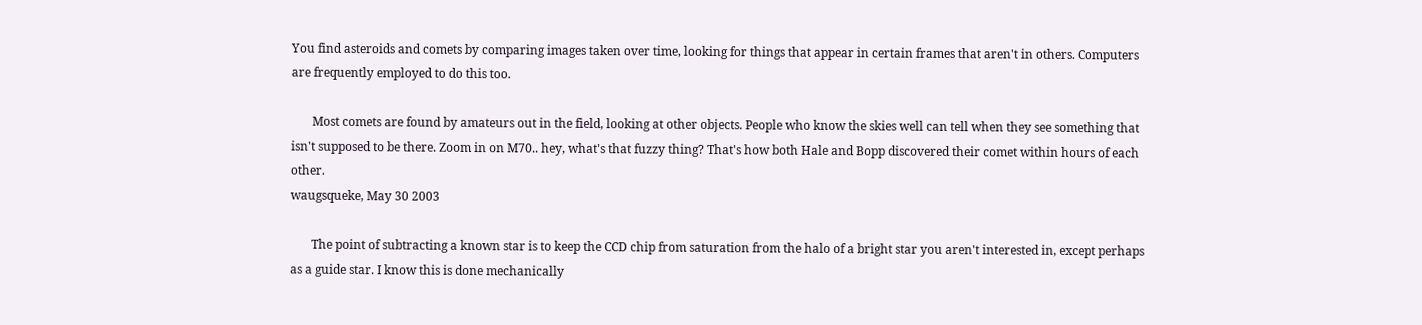You find asteroids and comets by comparing images taken over time, looking for things that appear in certain frames that aren't in others. Computers are frequently employed to do this too.

       Most comets are found by amateurs out in the field, looking at other objects. People who know the skies well can tell when they see something that isn't supposed to be there. Zoom in on M70.. hey, what's that fuzzy thing? That's how both Hale and Bopp discovered their comet within hours of each other.
waugsqueke, May 30 2003

       The point of subtracting a known star is to keep the CCD chip from saturation from the halo of a bright star you aren't interested in, except perhaps as a guide star. I know this is done mechanically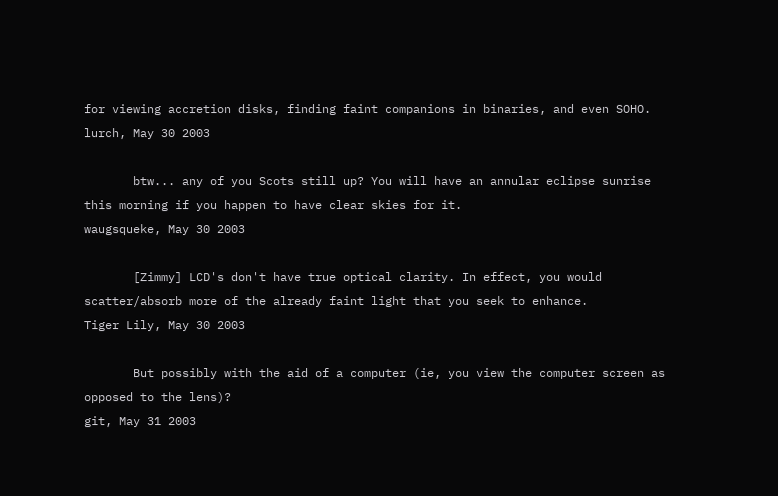for viewing accretion disks, finding faint companions in binaries, and even SOHO.
lurch, May 30 2003

       btw... any of you Scots still up? You will have an annular eclipse sunrise this morning if you happen to have clear skies for it.
waugsqueke, May 30 2003

       [Zimmy] LCD's don't have true optical clarity. In effect, you would scatter/absorb more of the already faint light that you seek to enhance.
Tiger Lily, May 30 2003

       But possibly with the aid of a computer (ie, you view the computer screen as opposed to the lens)?
git, May 31 2003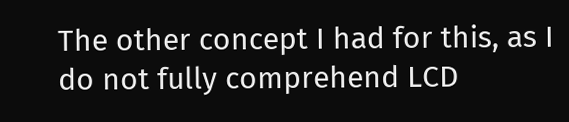The other concept I had for this, as I do not fully comprehend LCD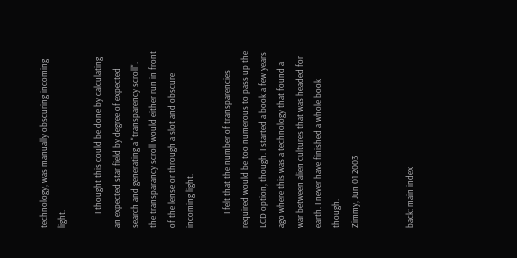technology, was manually obscuring incoming light.

       I thought this could be done by calculating an expected star field by degree of expected search and generating a "transparency scroll". the transparancy scroll would either run in front of the lense or through a slot and obscure incoming light.

       I felt that the number of transparencies required would be too numerous to pass up the LCD option, though. I started a book a few years ago where this was a technology that found a war between alien cultures that was headed for earth. I never have finished a whole book though.
Zimmy, Jun 01 2003


back: main index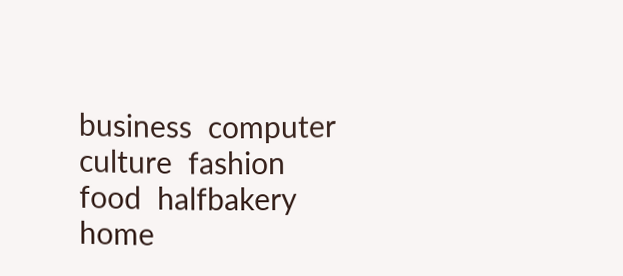business  computer  culture  fashion  food  halfbakery  home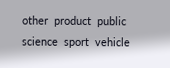other  product  public  science  sport  vehicle